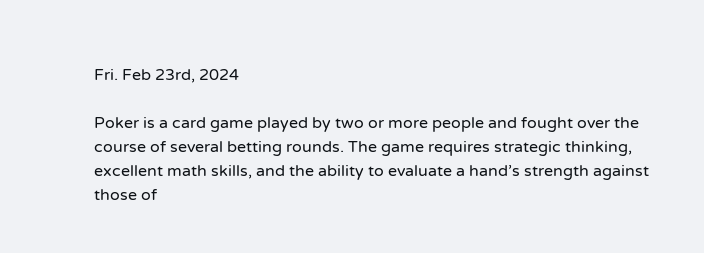Fri. Feb 23rd, 2024

Poker is a card game played by two or more people and fought over the course of several betting rounds. The game requires strategic thinking, excellent math skills, and the ability to evaluate a hand’s strength against those of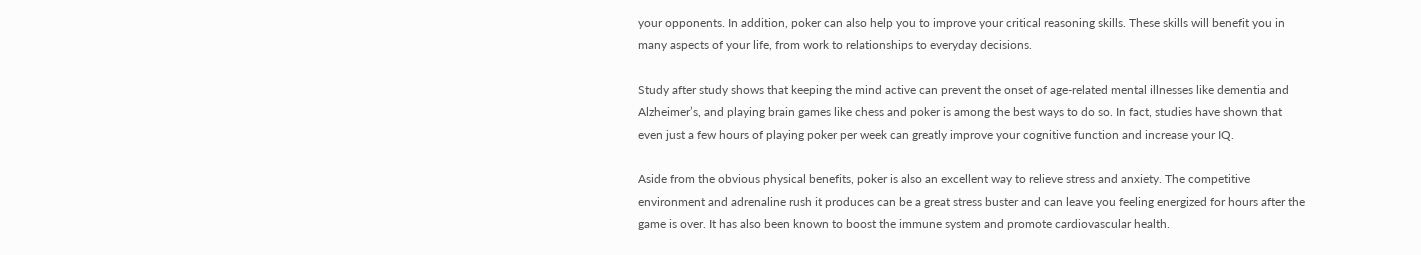your opponents. In addition, poker can also help you to improve your critical reasoning skills. These skills will benefit you in many aspects of your life, from work to relationships to everyday decisions.

Study after study shows that keeping the mind active can prevent the onset of age-related mental illnesses like dementia and Alzheimer’s, and playing brain games like chess and poker is among the best ways to do so. In fact, studies have shown that even just a few hours of playing poker per week can greatly improve your cognitive function and increase your IQ.

Aside from the obvious physical benefits, poker is also an excellent way to relieve stress and anxiety. The competitive environment and adrenaline rush it produces can be a great stress buster and can leave you feeling energized for hours after the game is over. It has also been known to boost the immune system and promote cardiovascular health.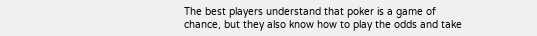The best players understand that poker is a game of chance, but they also know how to play the odds and take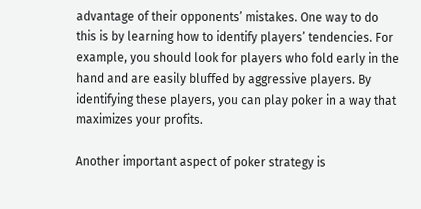advantage of their opponents’ mistakes. One way to do this is by learning how to identify players’ tendencies. For example, you should look for players who fold early in the hand and are easily bluffed by aggressive players. By identifying these players, you can play poker in a way that maximizes your profits.

Another important aspect of poker strategy is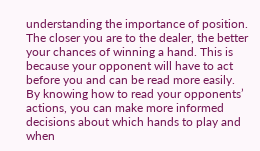understanding the importance of position. The closer you are to the dealer, the better your chances of winning a hand. This is because your opponent will have to act before you and can be read more easily. By knowing how to read your opponents’ actions, you can make more informed decisions about which hands to play and when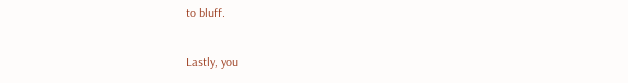to bluff.

Lastly, you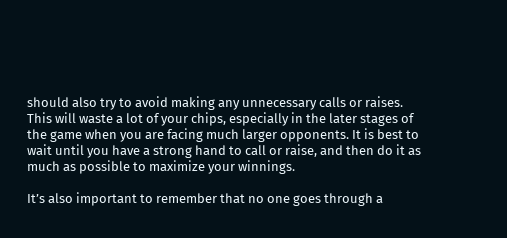should also try to avoid making any unnecessary calls or raises. This will waste a lot of your chips, especially in the later stages of the game when you are facing much larger opponents. It is best to wait until you have a strong hand to call or raise, and then do it as much as possible to maximize your winnings.

It’s also important to remember that no one goes through a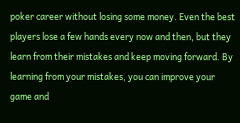poker career without losing some money. Even the best players lose a few hands every now and then, but they learn from their mistakes and keep moving forward. By learning from your mistakes, you can improve your game and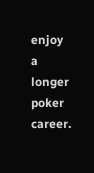enjoy a longer poker career.